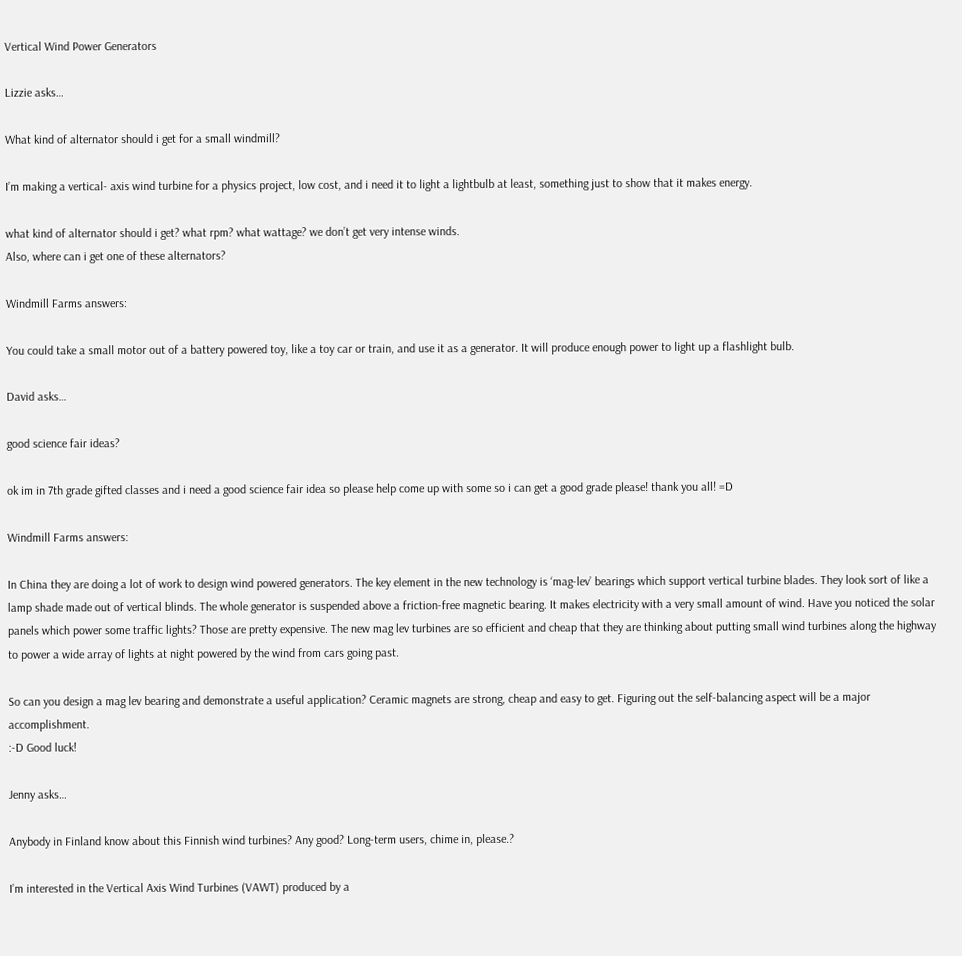Vertical Wind Power Generators

Lizzie asks…

What kind of alternator should i get for a small windmill?

I’m making a vertical- axis wind turbine for a physics project, low cost, and i need it to light a lightbulb at least, something just to show that it makes energy.

what kind of alternator should i get? what rpm? what wattage? we don’t get very intense winds.
Also, where can i get one of these alternators?

Windmill Farms answers:

You could take a small motor out of a battery powered toy, like a toy car or train, and use it as a generator. It will produce enough power to light up a flashlight bulb.

David asks…

good science fair ideas?

ok im in 7th grade gifted classes and i need a good science fair idea so please help come up with some so i can get a good grade please! thank you all! =D

Windmill Farms answers:

In China they are doing a lot of work to design wind powered generators. The key element in the new technology is ‘mag-lev’ bearings which support vertical turbine blades. They look sort of like a lamp shade made out of vertical blinds. The whole generator is suspended above a friction-free magnetic bearing. It makes electricity with a very small amount of wind. Have you noticed the solar panels which power some traffic lights? Those are pretty expensive. The new mag lev turbines are so efficient and cheap that they are thinking about putting small wind turbines along the highway to power a wide array of lights at night powered by the wind from cars going past.

So can you design a mag lev bearing and demonstrate a useful application? Ceramic magnets are strong, cheap and easy to get. Figuring out the self-balancing aspect will be a major accomplishment.
:-D Good luck!

Jenny asks…

Anybody in Finland know about this Finnish wind turbines? Any good? Long-term users, chime in, please.?

I’m interested in the Vertical Axis Wind Turbines (VAWT) produced by a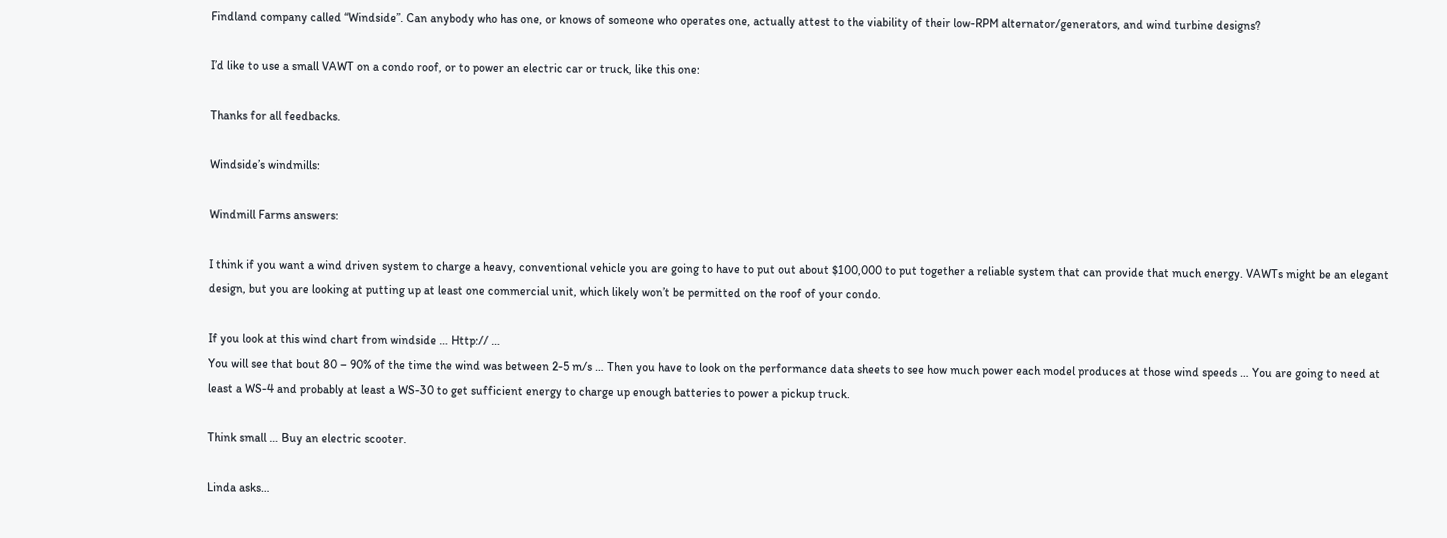Findland company called “Windside”. Can anybody who has one, or knows of someone who operates one, actually attest to the viability of their low-RPM alternator/generators, and wind turbine designs?

I’d like to use a small VAWT on a condo roof, or to power an electric car or truck, like this one:

Thanks for all feedbacks.

Windside’s windmills:

Windmill Farms answers:

I think if you want a wind driven system to charge a heavy, conventional vehicle you are going to have to put out about $100,000 to put together a reliable system that can provide that much energy. VAWTs might be an elegant design, but you are looking at putting up at least one commercial unit, which likely won’t be permitted on the roof of your condo.

If you look at this wind chart from windside … Http:// …
You will see that bout 80 – 90% of the time the wind was between 2-5 m/s … Then you have to look on the performance data sheets to see how much power each model produces at those wind speeds … You are going to need at least a WS-4 and probably at least a WS-30 to get sufficient energy to charge up enough batteries to power a pickup truck.

Think small … Buy an electric scooter.

Linda asks…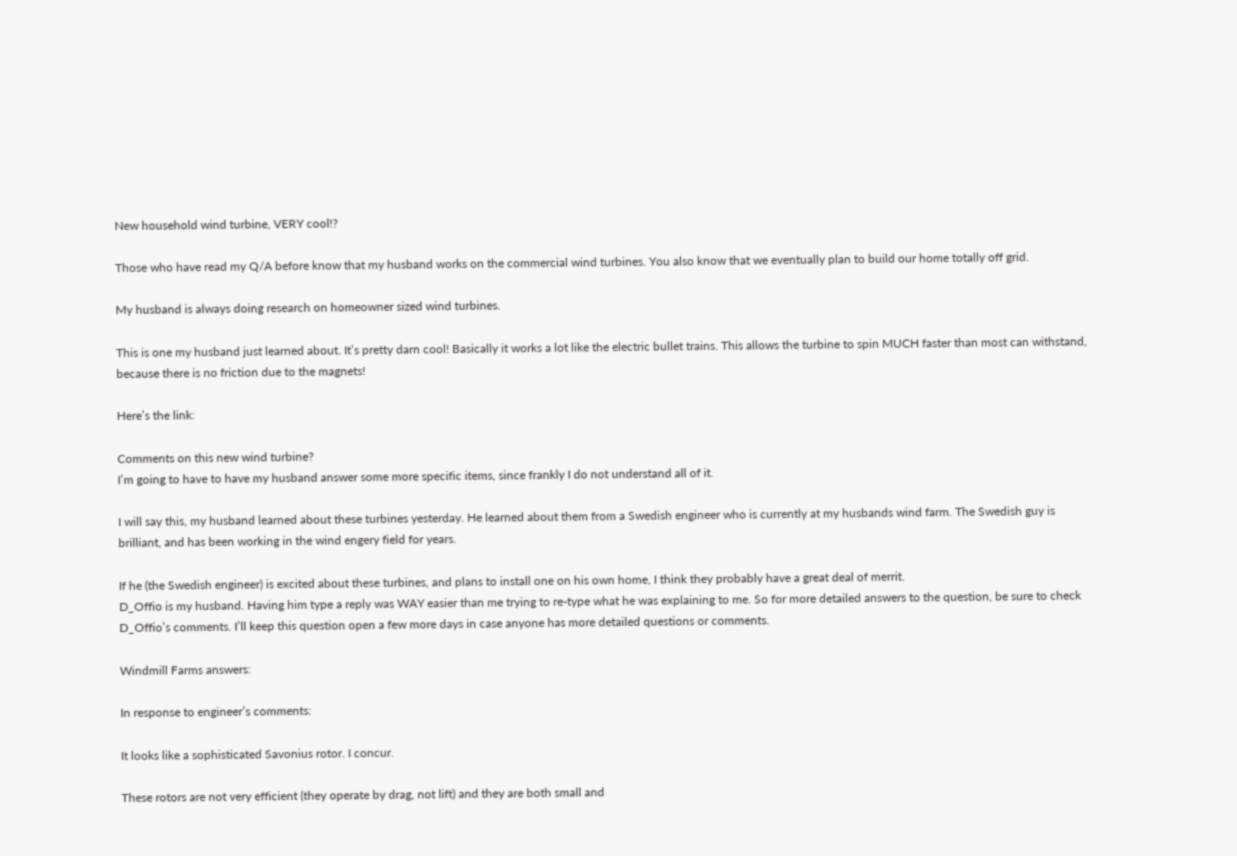New household wind turbine, VERY cool!?

Those who have read my Q/A before know that my husband works on the commercial wind turbines. You also know that we eventually plan to build our home totally off grid.

My husband is always doing research on homeowner sized wind turbines.

This is one my husband just learned about. It’s pretty darn cool! Basically it works a lot like the electric bullet trains. This allows the turbine to spin MUCH faster than most can withstand, because there is no friction due to the magnets!

Here’s the link:

Comments on this new wind turbine?
I’m going to have to have my husband answer some more specific items, since frankly I do not understand all of it.

I will say this, my husband learned about these turbines yesterday. He learned about them from a Swedish engineer who is currently at my husbands wind farm. The Swedish guy is brilliant, and has been working in the wind engery field for years.

If he (the Swedish engineer) is excited about these turbines, and plans to install one on his own home, I think they probably have a great deal of merrit.
D_Offio is my husband. Having him type a reply was WAY easier than me trying to re-type what he was explaining to me. So for more detailed answers to the question, be sure to check D_Offio’s comments. I’ll keep this question open a few more days in case anyone has more detailed questions or comments.

Windmill Farms answers:

In response to engineer’s comments:

It looks like a sophisticated Savonius rotor. I concur.

These rotors are not very efficient (they operate by drag, not lift) and they are both small and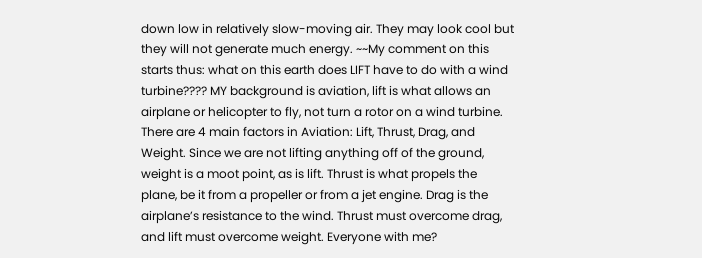down low in relatively slow-moving air. They may look cool but they will not generate much energy. ~~My comment on this starts thus: what on this earth does LIFT have to do with a wind turbine???? MY background is aviation, lift is what allows an airplane or helicopter to fly, not turn a rotor on a wind turbine. There are 4 main factors in Aviation: Lift, Thrust, Drag, and Weight. Since we are not lifting anything off of the ground, weight is a moot point, as is lift. Thrust is what propels the plane, be it from a propeller or from a jet engine. Drag is the airplane’s resistance to the wind. Thrust must overcome drag, and lift must overcome weight. Everyone with me?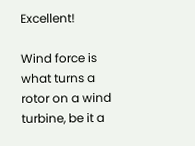Excellent!

Wind force is what turns a rotor on a wind turbine, be it a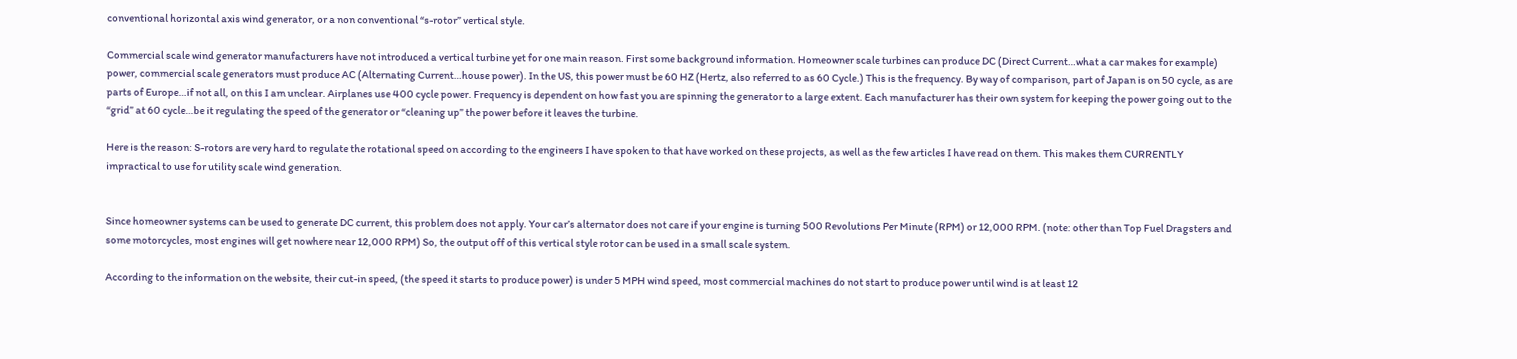conventional horizontal axis wind generator, or a non conventional “s-rotor” vertical style.

Commercial scale wind generator manufacturers have not introduced a vertical turbine yet for one main reason. First some background information. Homeowner scale turbines can produce DC (Direct Current…what a car makes for example) power, commercial scale generators must produce AC (Alternating Current…house power). In the US, this power must be 60 HZ (Hertz, also referred to as 60 Cycle.) This is the frequency. By way of comparison, part of Japan is on 50 cycle, as are parts of Europe…if not all, on this I am unclear. Airplanes use 400 cycle power. Frequency is dependent on how fast you are spinning the generator to a large extent. Each manufacturer has their own system for keeping the power going out to the “grid” at 60 cycle…be it regulating the speed of the generator or “cleaning up” the power before it leaves the turbine.

Here is the reason: S-rotors are very hard to regulate the rotational speed on according to the engineers I have spoken to that have worked on these projects, as well as the few articles I have read on them. This makes them CURRENTLY impractical to use for utility scale wind generation.


Since homeowner systems can be used to generate DC current, this problem does not apply. Your car’s alternator does not care if your engine is turning 500 Revolutions Per Minute (RPM) or 12,000 RPM. (note: other than Top Fuel Dragsters and some motorcycles, most engines will get nowhere near 12,000 RPM) So, the output off of this vertical style rotor can be used in a small scale system.

According to the information on the website, their cut-in speed, (the speed it starts to produce power) is under 5 MPH wind speed, most commercial machines do not start to produce power until wind is at least 12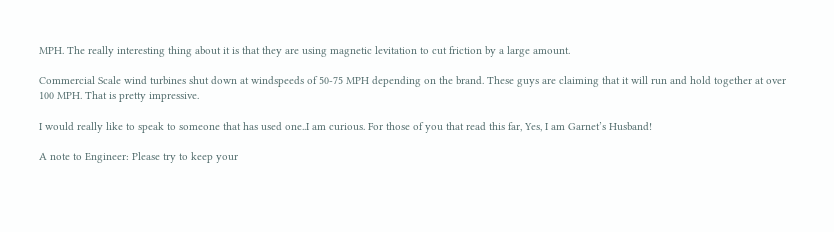MPH. The really interesting thing about it is that they are using magnetic levitation to cut friction by a large amount.

Commercial Scale wind turbines shut down at windspeeds of 50-75 MPH depending on the brand. These guys are claiming that it will run and hold together at over 100 MPH. That is pretty impressive.

I would really like to speak to someone that has used one..I am curious. For those of you that read this far, Yes, I am Garnet’s Husband!

A note to Engineer: Please try to keep your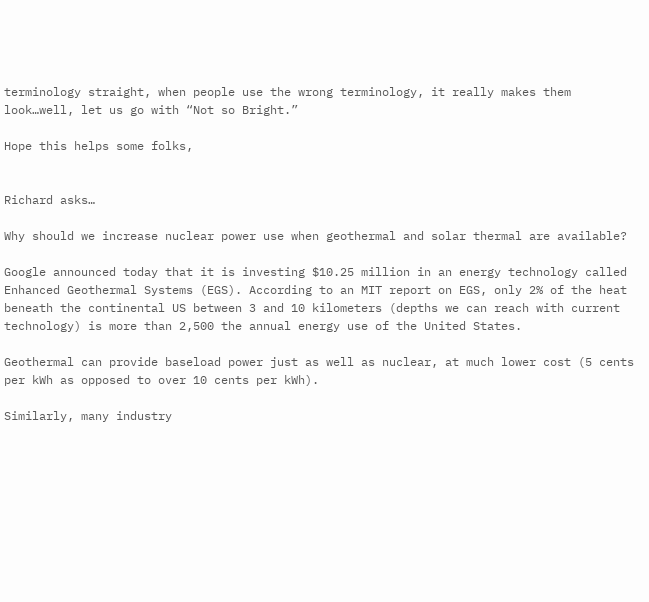terminology straight, when people use the wrong terminology, it really makes them look…well, let us go with “Not so Bright.”

Hope this helps some folks,


Richard asks…

Why should we increase nuclear power use when geothermal and solar thermal are available?

Google announced today that it is investing $10.25 million in an energy technology called Enhanced Geothermal Systems (EGS). According to an MIT report on EGS, only 2% of the heat beneath the continental US between 3 and 10 kilometers (depths we can reach with current technology) is more than 2,500 the annual energy use of the United States.

Geothermal can provide baseload power just as well as nuclear, at much lower cost (5 cents per kWh as opposed to over 10 cents per kWh).

Similarly, many industry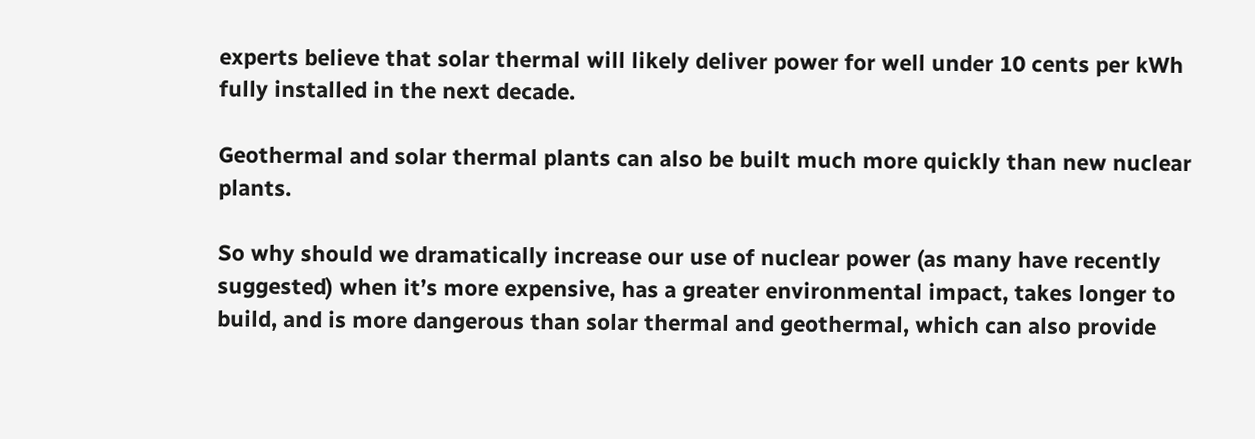experts believe that solar thermal will likely deliver power for well under 10 cents per kWh fully installed in the next decade.

Geothermal and solar thermal plants can also be built much more quickly than new nuclear plants.

So why should we dramatically increase our use of nuclear power (as many have recently suggested) when it’s more expensive, has a greater environmental impact, takes longer to build, and is more dangerous than solar thermal and geothermal, which can also provide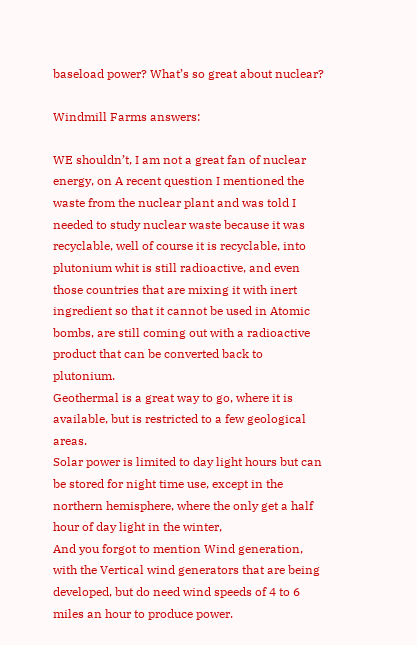baseload power? What’s so great about nuclear?

Windmill Farms answers:

WE shouldn’t, I am not a great fan of nuclear energy, on A recent question I mentioned the waste from the nuclear plant and was told I needed to study nuclear waste because it was recyclable, well of course it is recyclable, into plutonium whit is still radioactive, and even those countries that are mixing it with inert ingredient so that it cannot be used in Atomic bombs, are still coming out with a radioactive product that can be converted back to plutonium.
Geothermal is a great way to go, where it is available, but is restricted to a few geological areas.
Solar power is limited to day light hours but can be stored for night time use, except in the northern hemisphere, where the only get a half hour of day light in the winter,
And you forgot to mention Wind generation, with the Vertical wind generators that are being developed, but do need wind speeds of 4 to 6 miles an hour to produce power.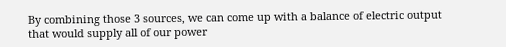By combining those 3 sources, we can come up with a balance of electric output that would supply all of our power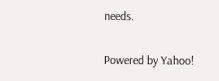needs.

Powered by Yahoo!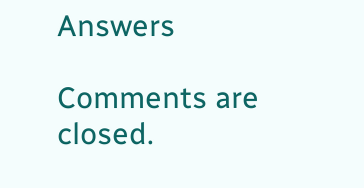Answers

Comments are closed.